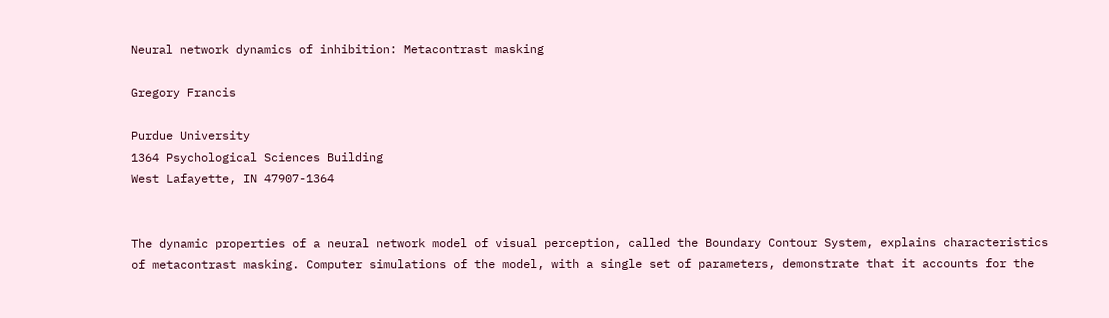Neural network dynamics of inhibition: Metacontrast masking

Gregory Francis

Purdue University
1364 Psychological Sciences Building
West Lafayette, IN 47907-1364


The dynamic properties of a neural network model of visual perception, called the Boundary Contour System, explains characteristics of metacontrast masking. Computer simulations of the model, with a single set of parameters, demonstrate that it accounts for the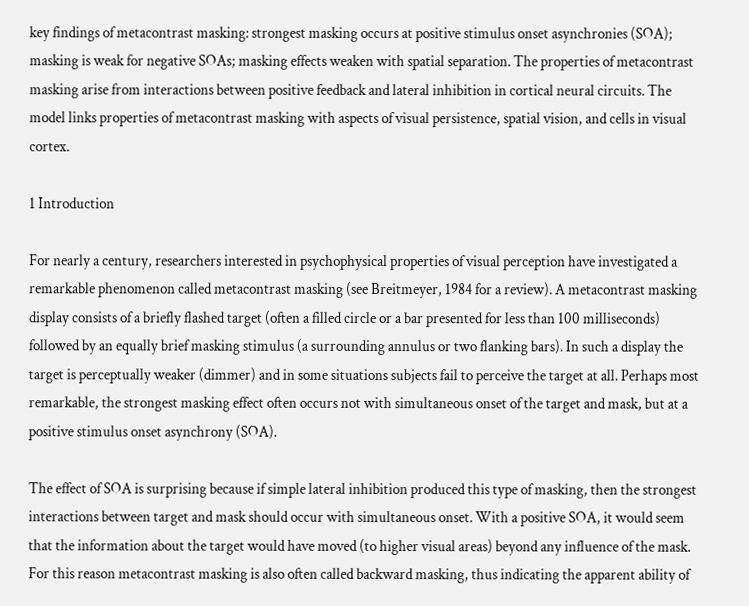key findings of metacontrast masking: strongest masking occurs at positive stimulus onset asynchronies (SOA); masking is weak for negative SOAs; masking effects weaken with spatial separation. The properties of metacontrast masking arise from interactions between positive feedback and lateral inhibition in cortical neural circuits. The model links properties of metacontrast masking with aspects of visual persistence, spatial vision, and cells in visual cortex.

1 Introduction

For nearly a century, researchers interested in psychophysical properties of visual perception have investigated a remarkable phenomenon called metacontrast masking (see Breitmeyer, 1984 for a review). A metacontrast masking display consists of a briefly flashed target (often a filled circle or a bar presented for less than 100 milliseconds) followed by an equally brief masking stimulus (a surrounding annulus or two flanking bars). In such a display the target is perceptually weaker (dimmer) and in some situations subjects fail to perceive the target at all. Perhaps most remarkable, the strongest masking effect often occurs not with simultaneous onset of the target and mask, but at a positive stimulus onset asynchrony (SOA).

The effect of SOA is surprising because if simple lateral inhibition produced this type of masking, then the strongest interactions between target and mask should occur with simultaneous onset. With a positive SOA, it would seem that the information about the target would have moved (to higher visual areas) beyond any influence of the mask. For this reason metacontrast masking is also often called backward masking, thus indicating the apparent ability of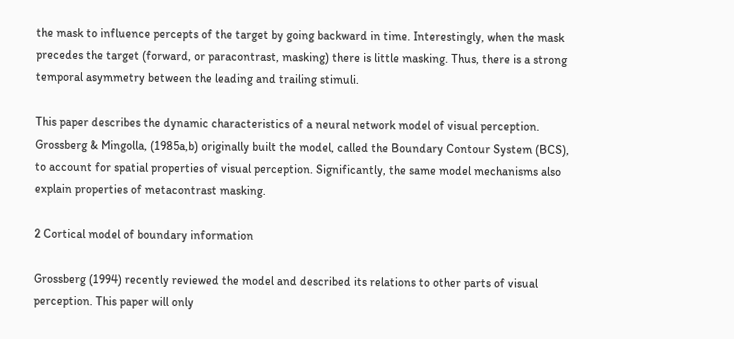the mask to influence percepts of the target by going backward in time. Interestingly, when the mask precedes the target (forward, or paracontrast, masking) there is little masking. Thus, there is a strong temporal asymmetry between the leading and trailing stimuli.

This paper describes the dynamic characteristics of a neural network model of visual perception. Grossberg & Mingolla, (1985a,b) originally built the model, called the Boundary Contour System (BCS), to account for spatial properties of visual perception. Significantly, the same model mechanisms also explain properties of metacontrast masking.

2 Cortical model of boundary information

Grossberg (1994) recently reviewed the model and described its relations to other parts of visual perception. This paper will only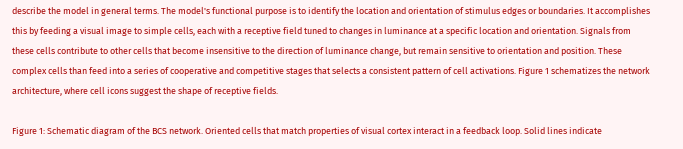describe the model in general terms. The model's functional purpose is to identify the location and orientation of stimulus edges or boundaries. It accomplishes this by feeding a visual image to simple cells, each with a receptive field tuned to changes in luminance at a specific location and orientation. Signals from these cells contribute to other cells that become insensitive to the direction of luminance change, but remain sensitive to orientation and position. These complex cells than feed into a series of cooperative and competitive stages that selects a consistent pattern of cell activations. Figure 1 schematizes the network architecture, where cell icons suggest the shape of receptive fields.

Figure 1: Schematic diagram of the BCS network. Oriented cells that match properties of visual cortex interact in a feedback loop. Solid lines indicate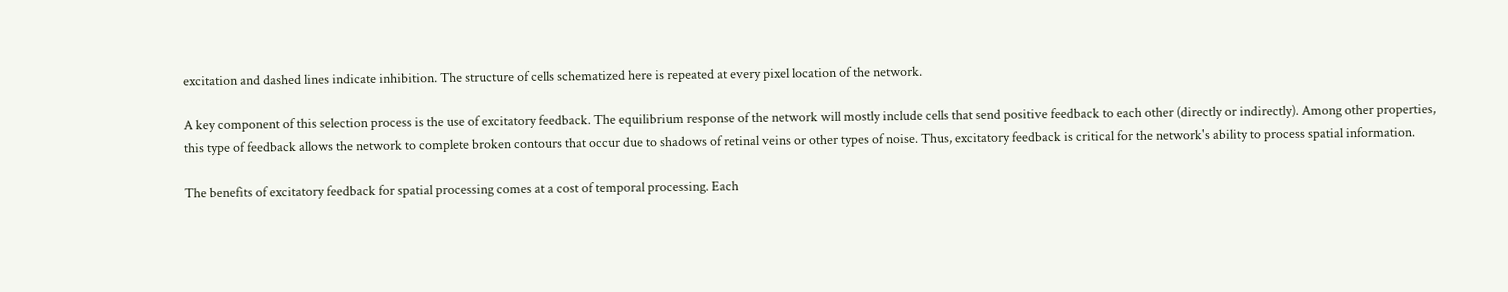excitation and dashed lines indicate inhibition. The structure of cells schematized here is repeated at every pixel location of the network.

A key component of this selection process is the use of excitatory feedback. The equilibrium response of the network will mostly include cells that send positive feedback to each other (directly or indirectly). Among other properties, this type of feedback allows the network to complete broken contours that occur due to shadows of retinal veins or other types of noise. Thus, excitatory feedback is critical for the network's ability to process spatial information.

The benefits of excitatory feedback for spatial processing comes at a cost of temporal processing. Each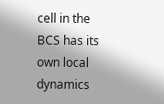cell in the BCS has its own local dynamics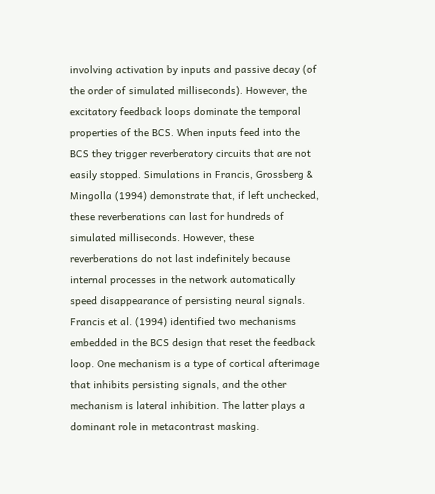involving activation by inputs and passive decay (of the order of simulated milliseconds). However, the excitatory feedback loops dominate the temporal properties of the BCS. When inputs feed into the BCS they trigger reverberatory circuits that are not easily stopped. Simulations in Francis, Grossberg & Mingolla (1994) demonstrate that, if left unchecked, these reverberations can last for hundreds of simulated milliseconds. However, these reverberations do not last indefinitely because internal processes in the network automatically speed disappearance of persisting neural signals. Francis et al. (1994) identified two mechanisms embedded in the BCS design that reset the feedback loop. One mechanism is a type of cortical afterimage that inhibits persisting signals, and the other mechanism is lateral inhibition. The latter plays a dominant role in metacontrast masking.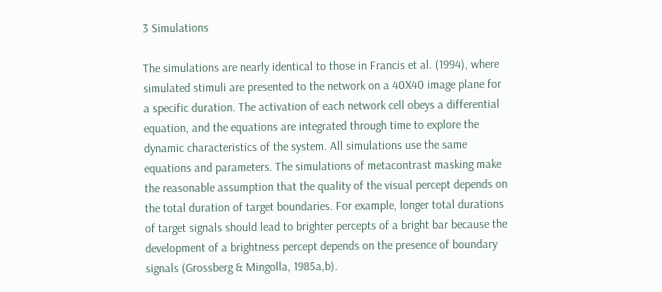3 Simulations

The simulations are nearly identical to those in Francis et al. (1994), where simulated stimuli are presented to the network on a 40X40 image plane for a specific duration. The activation of each network cell obeys a differential equation, and the equations are integrated through time to explore the dynamic characteristics of the system. All simulations use the same equations and parameters. The simulations of metacontrast masking make the reasonable assumption that the quality of the visual percept depends on the total duration of target boundaries. For example, longer total durations of target signals should lead to brighter percepts of a bright bar because the development of a brightness percept depends on the presence of boundary signals (Grossberg & Mingolla, 1985a,b).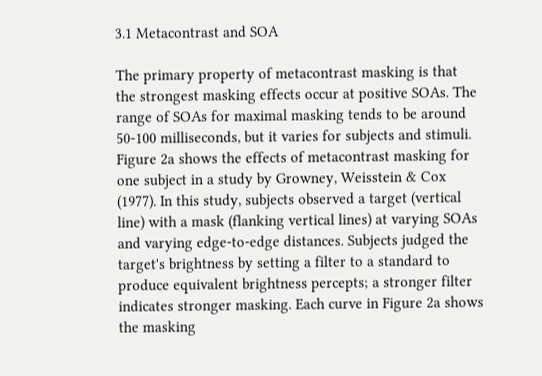3.1 Metacontrast and SOA

The primary property of metacontrast masking is that the strongest masking effects occur at positive SOAs. The range of SOAs for maximal masking tends to be around 50-100 milliseconds, but it varies for subjects and stimuli. Figure 2a shows the effects of metacontrast masking for one subject in a study by Growney, Weisstein & Cox (1977). In this study, subjects observed a target (vertical line) with a mask (flanking vertical lines) at varying SOAs and varying edge-to-edge distances. Subjects judged the target's brightness by setting a filter to a standard to produce equivalent brightness percepts; a stronger filter indicates stronger masking. Each curve in Figure 2a shows the masking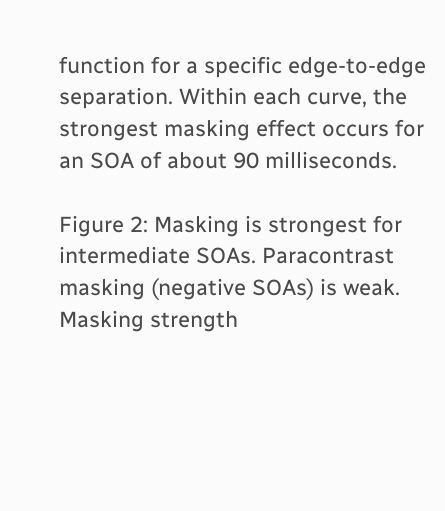function for a specific edge-to-edge separation. Within each curve, the strongest masking effect occurs for an SOA of about 90 milliseconds.

Figure 2: Masking is strongest for intermediate SOAs. Paracontrast masking (negative SOAs) is weak. Masking strength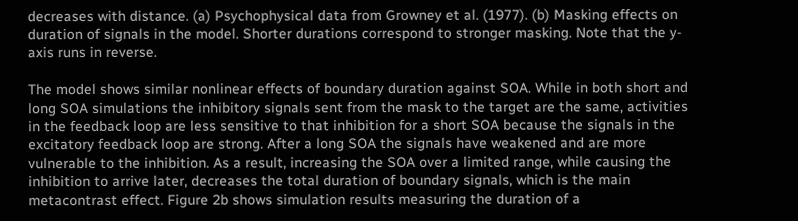decreases with distance. (a) Psychophysical data from Growney et al. (1977). (b) Masking effects on duration of signals in the model. Shorter durations correspond to stronger masking. Note that the y-axis runs in reverse.

The model shows similar nonlinear effects of boundary duration against SOA. While in both short and long SOA simulations the inhibitory signals sent from the mask to the target are the same, activities in the feedback loop are less sensitive to that inhibition for a short SOA because the signals in the excitatory feedback loop are strong. After a long SOA the signals have weakened and are more vulnerable to the inhibition. As a result, increasing the SOA over a limited range, while causing the inhibition to arrive later, decreases the total duration of boundary signals, which is the main metacontrast effect. Figure 2b shows simulation results measuring the duration of a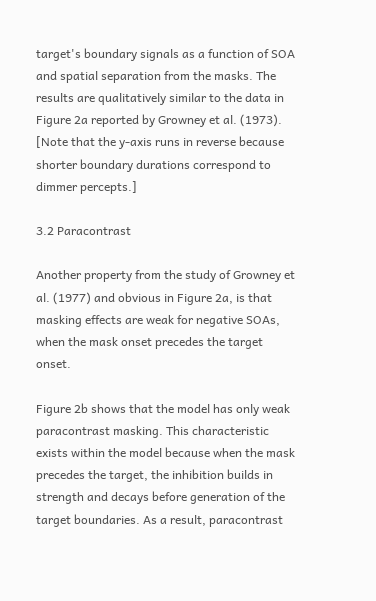target's boundary signals as a function of SOA and spatial separation from the masks. The results are qualitatively similar to the data in Figure 2a reported by Growney et al. (1973). [Note that the y-axis runs in reverse because shorter boundary durations correspond to dimmer percepts.]

3.2 Paracontrast

Another property from the study of Growney et al. (1977) and obvious in Figure 2a, is that masking effects are weak for negative SOAs, when the mask onset precedes the target onset.

Figure 2b shows that the model has only weak paracontrast masking. This characteristic exists within the model because when the mask precedes the target, the inhibition builds in strength and decays before generation of the target boundaries. As a result, paracontrast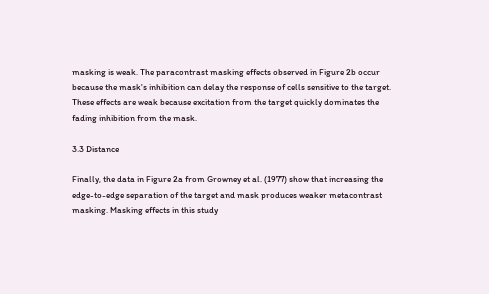masking is weak. The paracontrast masking effects observed in Figure 2b occur because the mask's inhibition can delay the response of cells sensitive to the target. These effects are weak because excitation from the target quickly dominates the fading inhibition from the mask.

3.3 Distance

Finally, the data in Figure 2a from Growney et al. (1977) show that increasing the edge-to-edge separation of the target and mask produces weaker metacontrast masking. Masking effects in this study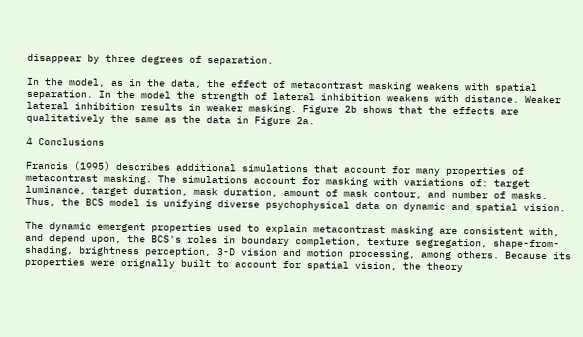disappear by three degrees of separation.

In the model, as in the data, the effect of metacontrast masking weakens with spatial separation. In the model the strength of lateral inhibition weakens with distance. Weaker lateral inhibition results in weaker masking. Figure 2b shows that the effects are qualitatively the same as the data in Figure 2a.

4 Conclusions

Francis (1995) describes additional simulations that account for many properties of metacontrast masking. The simulations account for masking with variations of: target luminance, target duration, mask duration, amount of mask contour, and number of masks. Thus, the BCS model is unifying diverse psychophysical data on dynamic and spatial vision.

The dynamic emergent properties used to explain metacontrast masking are consistent with, and depend upon, the BCS's roles in boundary completion, texture segregation, shape-from-shading, brightness perception, 3-D vision and motion processing, among others. Because its properties were orignally built to account for spatial vision, the theory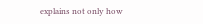explains not only how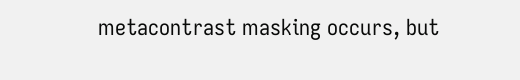metacontrast masking occurs, but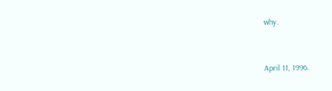why.


April 11, 1996.